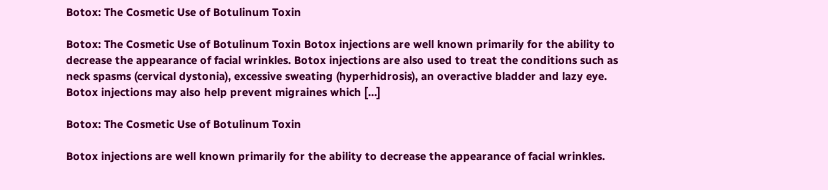Botox: The Cosmetic Use of Botulinum Toxin

Botox: The Cosmetic Use of Botulinum Toxin Botox injections are well known primarily for the ability to decrease the appearance of facial wrinkles. Botox injections are also used to treat the conditions such as neck spasms (cervical dystonia), excessive sweating (hyperhidrosis), an overactive bladder and lazy eye. Botox injections may also help prevent migraines which […]

Botox: The Cosmetic Use of Botulinum Toxin

Botox injections are well known primarily for the ability to decrease the appearance of facial wrinkles.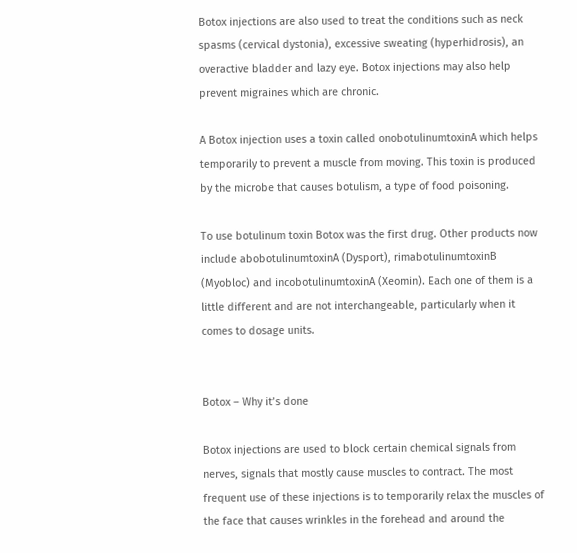Botox injections are also used to treat the conditions such as neck spasms (cervical dystonia), excessive sweating (hyperhidrosis), an overactive bladder and lazy eye. Botox injections may also help prevent migraines which are chronic.

A Botox injection uses a toxin called onobotulinumtoxinA which helps temporarily to prevent a muscle from moving. This toxin is produced by the microbe that causes botulism, a type of food poisoning.

To use botulinum toxin Botox was the first drug. Other products now include abobotulinumtoxinA (Dysport), rimabotulinumtoxinB (Myobloc) and incobotulinumtoxinA (Xeomin). Each one of them is a little different and are not interchangeable, particularly when it comes to dosage units.


Botox – Why it’s done

Botox injections are used to block certain chemical signals from nerves, signals that mostly cause muscles to contract. The most frequent use of these injections is to temporarily relax the muscles of the face that causes wrinkles in the forehead and around the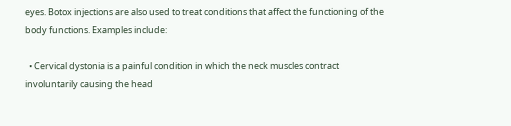eyes. Botox injections are also used to treat conditions that affect the functioning of the body functions. Examples include:

  • Cervical dystonia is a painful condition in which the neck muscles contract involuntarily causing the head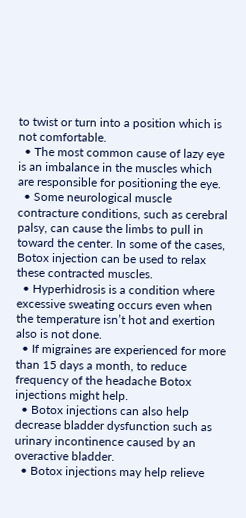to twist or turn into a position which is not comfortable.
  • The most common cause of lazy eye is an imbalance in the muscles which are responsible for positioning the eye.
  • Some neurological muscle contracture conditions, such as cerebral palsy, can cause the limbs to pull in toward the center. In some of the cases, Botox injection can be used to relax these contracted muscles.
  • Hyperhidrosis is a condition where excessive sweating occurs even when the temperature isn’t hot and exertion also is not done.
  • If migraines are experienced for more than 15 days a month, to reduce frequency of the headache Botox injections might help.
  • Botox injections can also help decrease bladder dysfunction such as urinary incontinence caused by an overactive bladder.
  • Botox injections may help relieve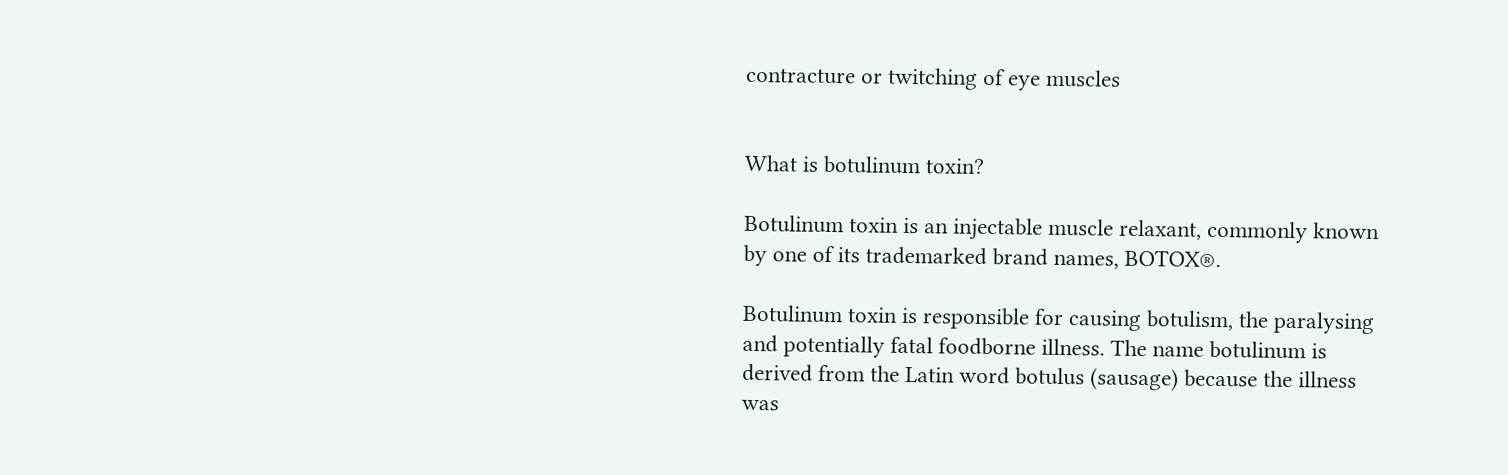contracture or twitching of eye muscles


What is botulinum toxin?

Botulinum toxin is an injectable muscle relaxant, commonly known by one of its trademarked brand names, BOTOX®.

Botulinum toxin is responsible for causing botulism, the paralysing and potentially fatal foodborne illness. The name botulinum is derived from the Latin word botulus (sausage) because the illness was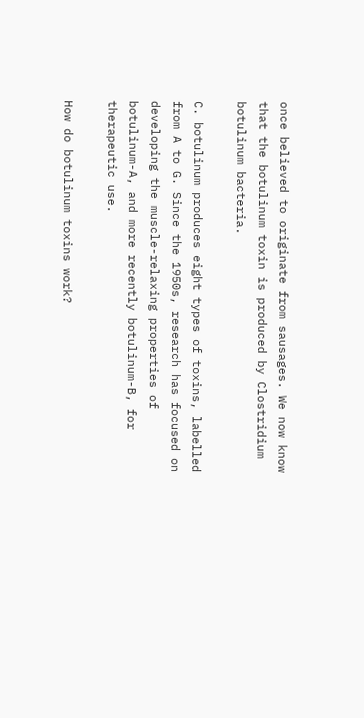once believed to originate from sausages. We now know that the botulinum toxin is produced by Clostridium botulinum bacteria.

C. botulinum produces eight types of toxins, labelled from A to G. Since the 1950s, research has focused on developing the muscle-relaxing properties of botulinum-A, and more recently botulinum-B, for therapeutic use.

How do botulinum toxins work?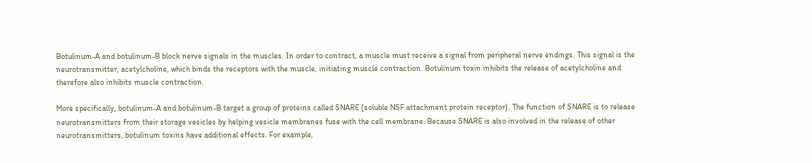Botulinum-A and botulinum-B block nerve signals in the muscles. In order to contract, a muscle must receive a signal from peripheral nerve endings. This signal is the neurotransmitter, acetylcholine, which binds the receptors with the muscle, initiating muscle contraction. Botulinum toxin inhibits the release of acetylcholine and therefore also inhibits muscle contraction.

More specifically, botulinum-A and botulinum-B target a group of proteins called SNARE (soluble NSF attachment protein receptor). The function of SNARE is to release neurotransmitters from their storage vesicles by helping vesicle membranes fuse with the cell membrane. Because SNARE is also involved in the release of other neurotransmitters, botulinum toxins have additional effects. For example,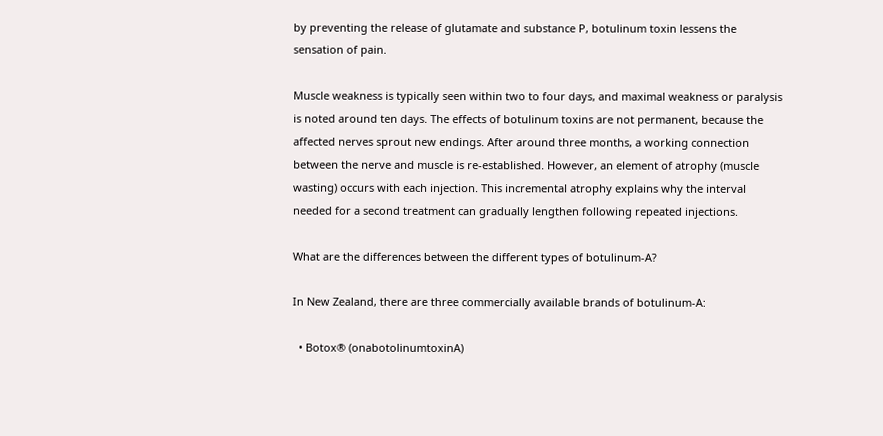by preventing the release of glutamate and substance P, botulinum toxin lessens the sensation of pain.

Muscle weakness is typically seen within two to four days, and maximal weakness or paralysis is noted around ten days. The effects of botulinum toxins are not permanent, because the affected nerves sprout new endings. After around three months, a working connection between the nerve and muscle is re-established. However, an element of atrophy (muscle wasting) occurs with each injection. This incremental atrophy explains why the interval needed for a second treatment can gradually lengthen following repeated injections.

What are the differences between the different types of botulinum-A?

In New Zealand, there are three commercially available brands of botulinum-A:

  • Botox® (onabotolinumtoxinA)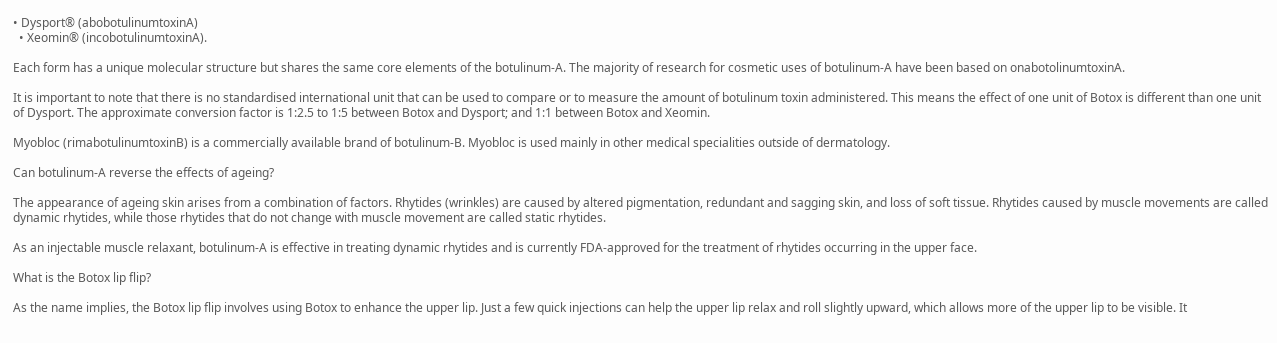• Dysport® (abobotulinumtoxinA)
  • Xeomin® (incobotulinumtoxinA).

Each form has a unique molecular structure but shares the same core elements of the botulinum-A. The majority of research for cosmetic uses of botulinum-A have been based on onabotolinumtoxinA.

It is important to note that there is no standardised international unit that can be used to compare or to measure the amount of botulinum toxin administered. This means the effect of one unit of Botox is different than one unit of Dysport. The approximate conversion factor is 1:2.5 to 1:5 between Botox and Dysport; and 1:1 between Botox and Xeomin.

Myobloc (rimabotulinumtoxinB) is a commercially available brand of botulinum-B. Myobloc is used mainly in other medical specialities outside of dermatology.

Can botulinum-A reverse the effects of ageing?

The appearance of ageing skin arises from a combination of factors. Rhytides (wrinkles) are caused by altered pigmentation, redundant and sagging skin, and loss of soft tissue. Rhytides caused by muscle movements are called dynamic rhytides, while those rhytides that do not change with muscle movement are called static rhytides.

As an injectable muscle relaxant, botulinum-A is effective in treating dynamic rhytides and is currently FDA-approved for the treatment of rhytides occurring in the upper face.

What is the Botox lip flip?

As the name implies, the Botox lip flip involves using Botox to enhance the upper lip. Just a few quick injections can help the upper lip relax and roll slightly upward, which allows more of the upper lip to be visible. It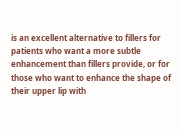is an excellent alternative to fillers for patients who want a more subtle enhancement than fillers provide, or for those who want to enhance the shape of their upper lip with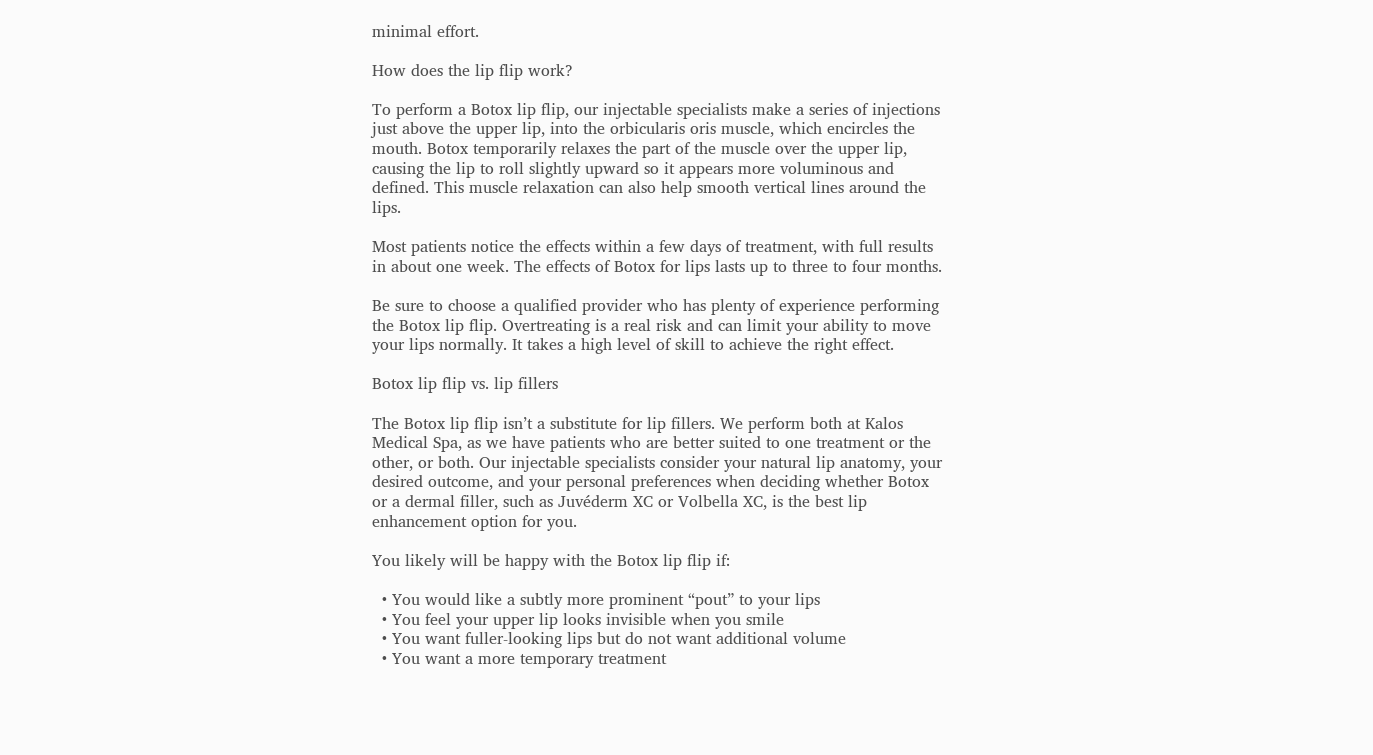minimal effort.

How does the lip flip work?

To perform a Botox lip flip, our injectable specialists make a series of injections just above the upper lip, into the orbicularis oris muscle, which encircles the mouth. Botox temporarily relaxes the part of the muscle over the upper lip, causing the lip to roll slightly upward so it appears more voluminous and defined. This muscle relaxation can also help smooth vertical lines around the lips.

Most patients notice the effects within a few days of treatment, with full results in about one week. The effects of Botox for lips lasts up to three to four months.

Be sure to choose a qualified provider who has plenty of experience performing the Botox lip flip. Overtreating is a real risk and can limit your ability to move your lips normally. It takes a high level of skill to achieve the right effect.

Botox lip flip vs. lip fillers

The Botox lip flip isn’t a substitute for lip fillers. We perform both at Kalos Medical Spa, as we have patients who are better suited to one treatment or the other, or both. Our injectable specialists consider your natural lip anatomy, your desired outcome, and your personal preferences when deciding whether Botox or a dermal filler, such as Juvéderm XC or Volbella XC, is the best lip enhancement option for you.

You likely will be happy with the Botox lip flip if:

  • You would like a subtly more prominent “pout” to your lips
  • You feel your upper lip looks invisible when you smile
  • You want fuller-looking lips but do not want additional volume
  • You want a more temporary treatment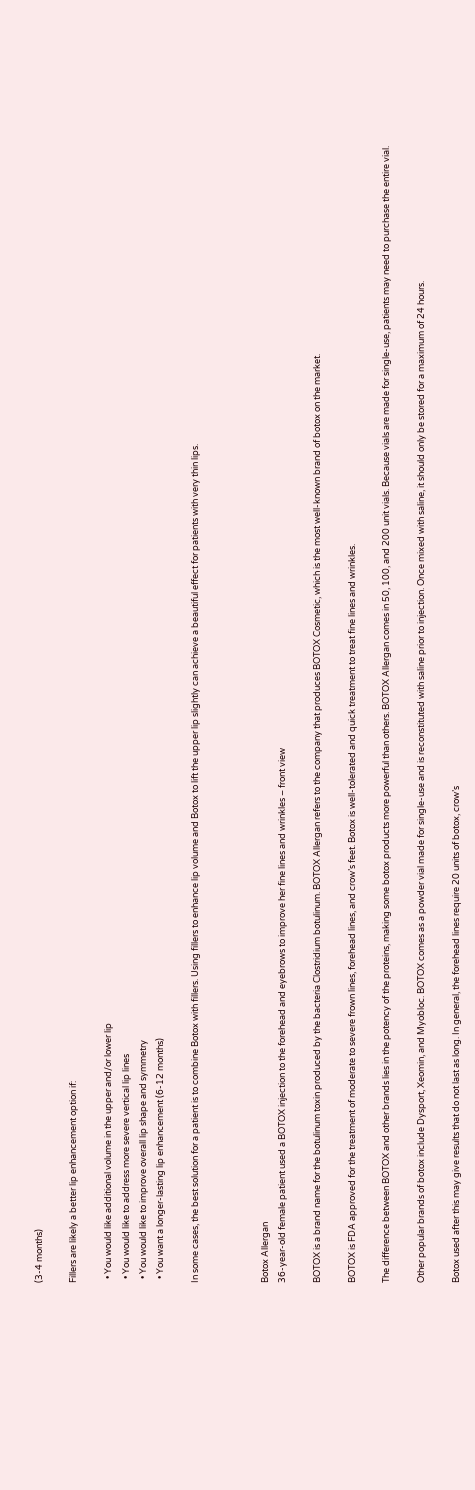(3-4 months)

Fillers are likely a better lip enhancement option if:

  • You would like additional volume in the upper and/or lower lip
  • You would like to address more severe vertical lip lines
  • You would like to improve overall lip shape and symmetry
  • You want a longer-lasting lip enhancement (6-12 months)

In some cases, the best solution for a patient is to combine Botox with fillers. Using fillers to enhance lip volume and Botox to lift the upper lip slightly can achieve a beautiful effect for patients with very thin lips.



Botox Allergan
36-year-old female patient used a BOTOX injection to the forehead and eyebrows to improve her fine lines and wrinkles – front view

BOTOX is a brand name for the botulinum toxin produced by the bacteria Clostridium botulinum. BOTOX Allergan refers to the company that produces BOTOX Cosmetic, which is the most well-known brand of botox on the market.

BOTOX is FDA approved for the treatment of moderate to severe frown lines, forehead lines, and crow’s feet. Botox is well-tolerated and quick treatment to treat fine lines and wrinkles.

The difference between BOTOX and other brands lies in the potency of the proteins, making some botox products more powerful than others. BOTOX Allergan comes in 50, 100, and 200 unit vials. Because vials are made for single-use, patients may need to purchase the entire vial.

Other popular brands of botox include Dysport, Xeomin, and Myobloc. BOTOX comes as a powder vial made for single-use and is reconstituted with saline prior to injection. Once mixed with saline, it should only be stored for a maximum of 24 hours.

Botox used after this may give results that do not last as long. In general, the forehead lines require 20 units of botox, crow’s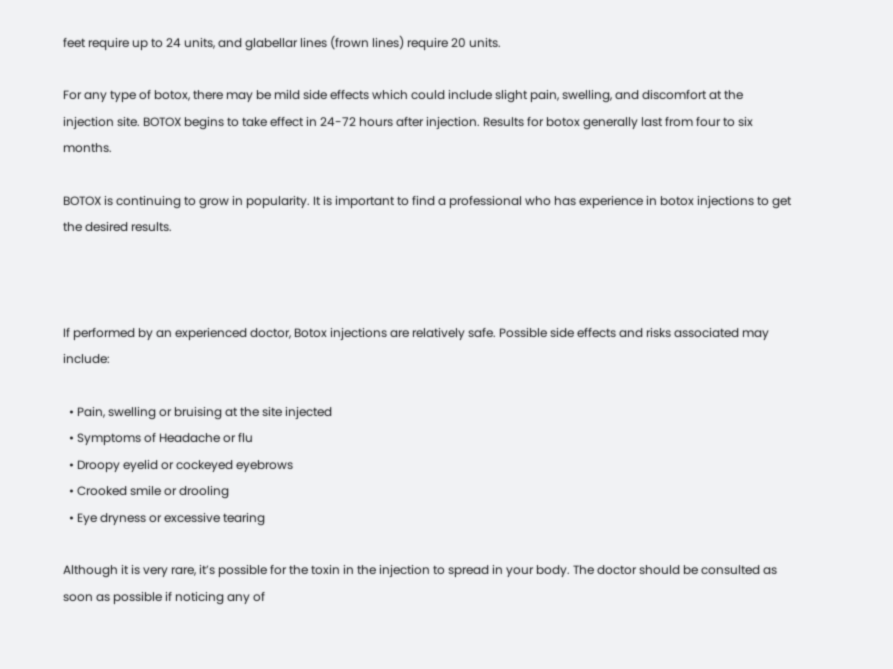feet require up to 24 units, and glabellar lines (frown lines) require 20 units.

For any type of botox, there may be mild side effects which could include slight pain, swelling, and discomfort at the injection site. BOTOX begins to take effect in 24-72 hours after injection. Results for botox generally last from four to six months.

BOTOX is continuing to grow in popularity. It is important to find a professional who has experience in botox injections to get the desired results.



If performed by an experienced doctor, Botox injections are relatively safe. Possible side effects and risks associated may include:

  • Pain, swelling or bruising at the site injected
  • Symptoms of Headache or flu
  • Droopy eyelid or cockeyed eyebrows
  • Crooked smile or drooling
  • Eye dryness or excessive tearing

Although it is very rare, it’s possible for the toxin in the injection to spread in your body. The doctor should be consulted as soon as possible if noticing any of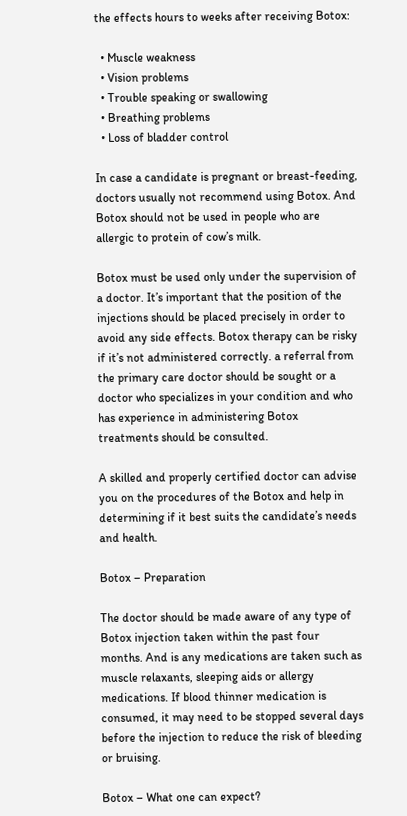the effects hours to weeks after receiving Botox:

  • Muscle weakness
  • Vision problems
  • Trouble speaking or swallowing
  • Breathing problems
  • Loss of bladder control

In case a candidate is pregnant or breast-feeding, doctors usually not recommend using Botox. And Botox should not be used in people who are allergic to protein of cow’s milk.

Botox must be used only under the supervision of a doctor. It’s important that the position of the injections should be placed precisely in order to avoid any side effects. Botox therapy can be risky if it’s not administered correctly. a referral from the primary care doctor should be sought or a doctor who specializes in your condition and who has experience in administering Botox treatments should be consulted.

A skilled and properly certified doctor can advise you on the procedures of the Botox and help in determining if it best suits the candidate’s needs and health.

Botox – Preparation

The doctor should be made aware of any type of Botox injection taken within the past four months. And is any medications are taken such as muscle relaxants, sleeping aids or allergy medications. If blood thinner medication is consumed, it may need to be stopped several days before the injection to reduce the risk of bleeding or bruising.

Botox – What one can expect?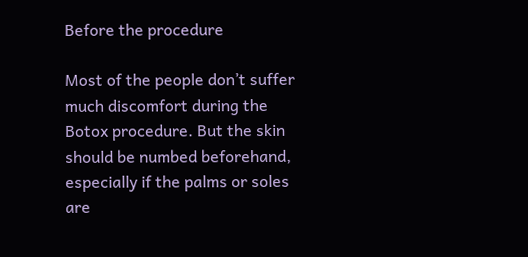Before the procedure

Most of the people don’t suffer much discomfort during the Botox procedure. But the skin should be numbed beforehand, especially if the palms or soles are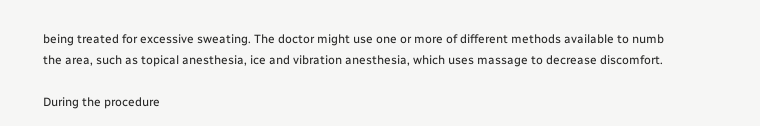being treated for excessive sweating. The doctor might use one or more of different methods available to numb the area, such as topical anesthesia, ice and vibration anesthesia, which uses massage to decrease discomfort.

During the procedure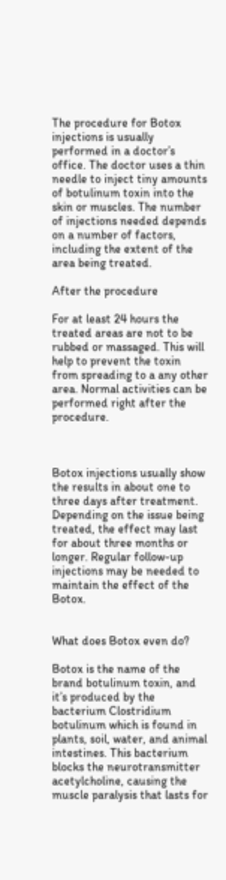The procedure for Botox injections is usually performed in a doctor’s office. The doctor uses a thin needle to inject tiny amounts of botulinum toxin into the skin or muscles. The number of injections needed depends on a number of factors, including the extent of the area being treated.

After the procedure

For at least 24 hours the treated areas are not to be rubbed or massaged. This will help to prevent the toxin from spreading to a any other area. Normal activities can be performed right after the procedure.



Botox injections usually show the results in about one to three days after treatment. Depending on the issue being treated, the effect may last for about three months or longer. Regular follow-up injections may be needed to maintain the effect of the Botox.


What does Botox even do?

Botox is the name of the brand botulinum toxin, and it’s produced by the bacterium Clostridium botulinum which is found in plants, soil, water, and animal intestines. This bacterium blocks the neurotransmitter acetylcholine, causing the muscle paralysis that lasts for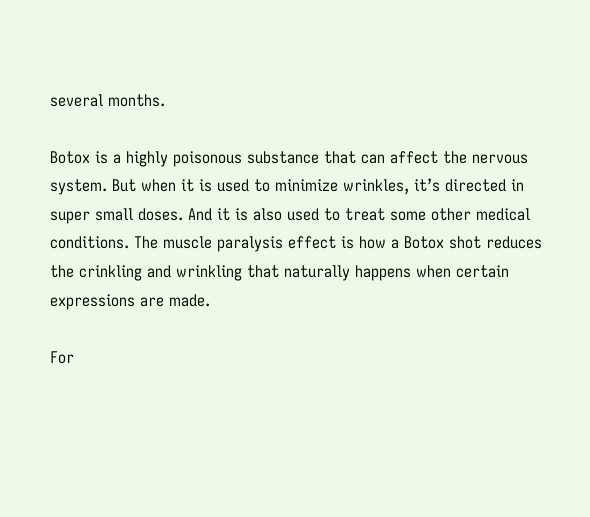several months.

Botox is a highly poisonous substance that can affect the nervous system. But when it is used to minimize wrinkles, it’s directed in super small doses. And it is also used to treat some other medical conditions. The muscle paralysis effect is how a Botox shot reduces the crinkling and wrinkling that naturally happens when certain expressions are made.

For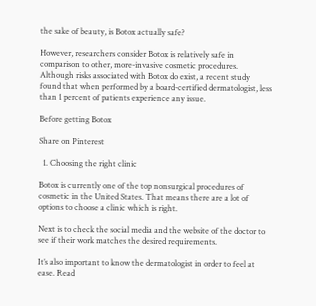the sake of beauty, is Botox actually safe?

However, researchers consider Botox is relatively safe in comparison to other, more-invasive cosmetic procedures. Although risks associated with Botox do exist, a recent study found that when performed by a board-certified dermatologist, less than 1 percent of patients experience any issue.

Before getting Botox

Share on Pinterest

  1. Choosing the right clinic

Botox is currently one of the top nonsurgical procedures of cosmetic in the United States. That means there are a lot of options to choose a clinic which is right.

Next is to check the social media and the website of the doctor to see if their work matches the desired requirements.

It’s also important to know the dermatologist in order to feel at ease. Read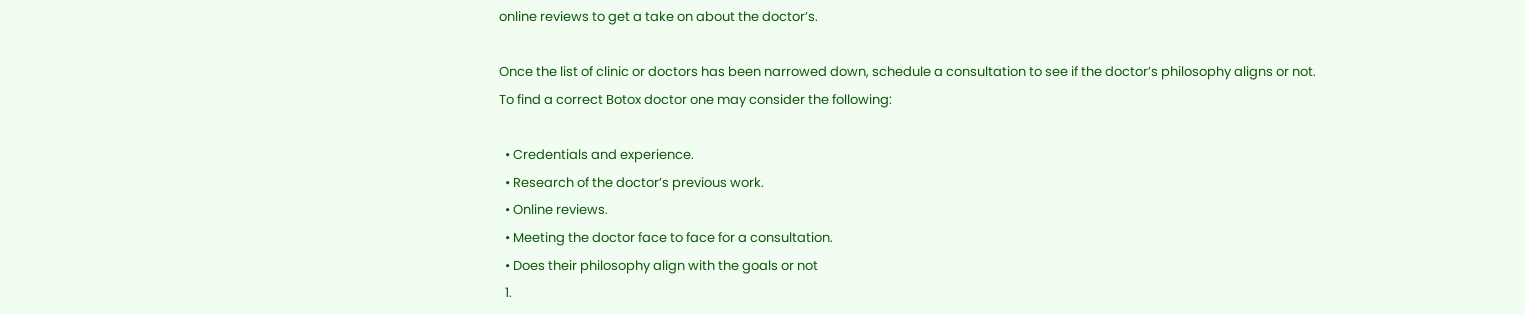online reviews to get a take on about the doctor’s.

Once the list of clinic or doctors has been narrowed down, schedule a consultation to see if the doctor’s philosophy aligns or not. To find a correct Botox doctor one may consider the following:

  • Credentials and experience.
  • Research of the doctor’s previous work.
  • Online reviews.
  • Meeting the doctor face to face for a consultation.
  • Does their philosophy align with the goals or not
  1.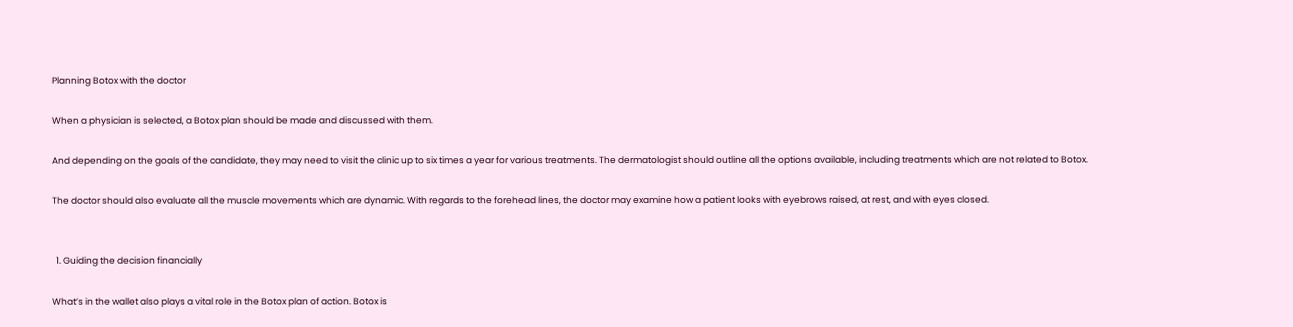Planning Botox with the doctor

When a physician is selected, a Botox plan should be made and discussed with them.

And depending on the goals of the candidate, they may need to visit the clinic up to six times a year for various treatments. The dermatologist should outline all the options available, including treatments which are not related to Botox.

The doctor should also evaluate all the muscle movements which are dynamic. With regards to the forehead lines, the doctor may examine how a patient looks with eyebrows raised, at rest, and with eyes closed.


  1. Guiding the decision financially

What’s in the wallet also plays a vital role in the Botox plan of action. Botox is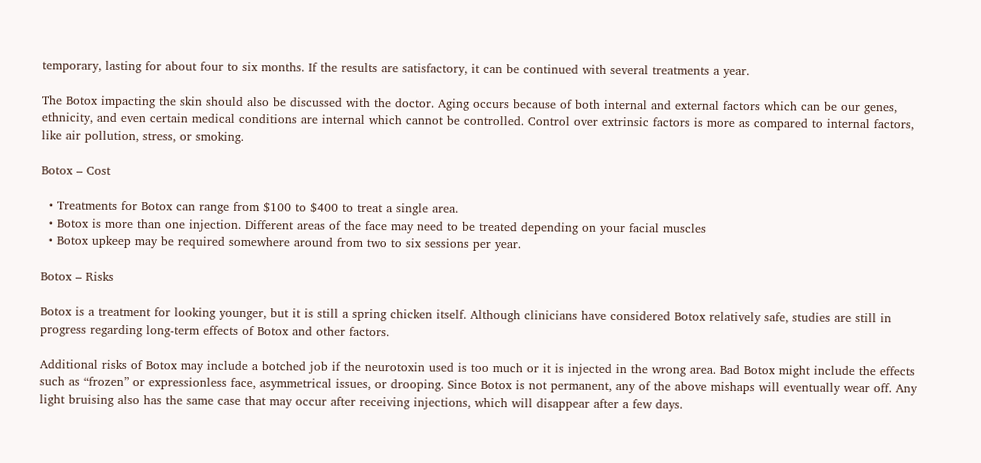temporary, lasting for about four to six months. If the results are satisfactory, it can be continued with several treatments a year.

The Botox impacting the skin should also be discussed with the doctor. Aging occurs because of both internal and external factors which can be our genes, ethnicity, and even certain medical conditions are internal which cannot be controlled. Control over extrinsic factors is more as compared to internal factors, like air pollution, stress, or smoking.

Botox – Cost

  • Treatments for Botox can range from $100 to $400 to treat a single area.
  • Botox is more than one injection. Different areas of the face may need to be treated depending on your facial muscles
  • Botox upkeep may be required somewhere around from two to six sessions per year.

Botox – Risks

Botox is a treatment for looking younger, but it is still a spring chicken itself. Although clinicians have considered Botox relatively safe, studies are still in progress regarding long-term effects of Botox and other factors.

Additional risks of Botox may include a botched job if the neurotoxin used is too much or it is injected in the wrong area. Bad Botox might include the effects such as “frozen” or expressionless face, asymmetrical issues, or drooping. Since Botox is not permanent, any of the above mishaps will eventually wear off. Any light bruising also has the same case that may occur after receiving injections, which will disappear after a few days.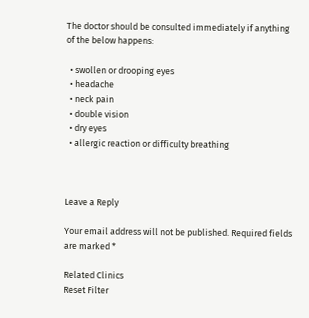The doctor should be consulted immediately if anything of the below happens:

  • swollen or drooping eyes
  • headache
  • neck pain
  • double vision
  • dry eyes
  • allergic reaction or difficulty breathing



Leave a Reply

Your email address will not be published. Required fields are marked *

Related Clinics
Reset Filter